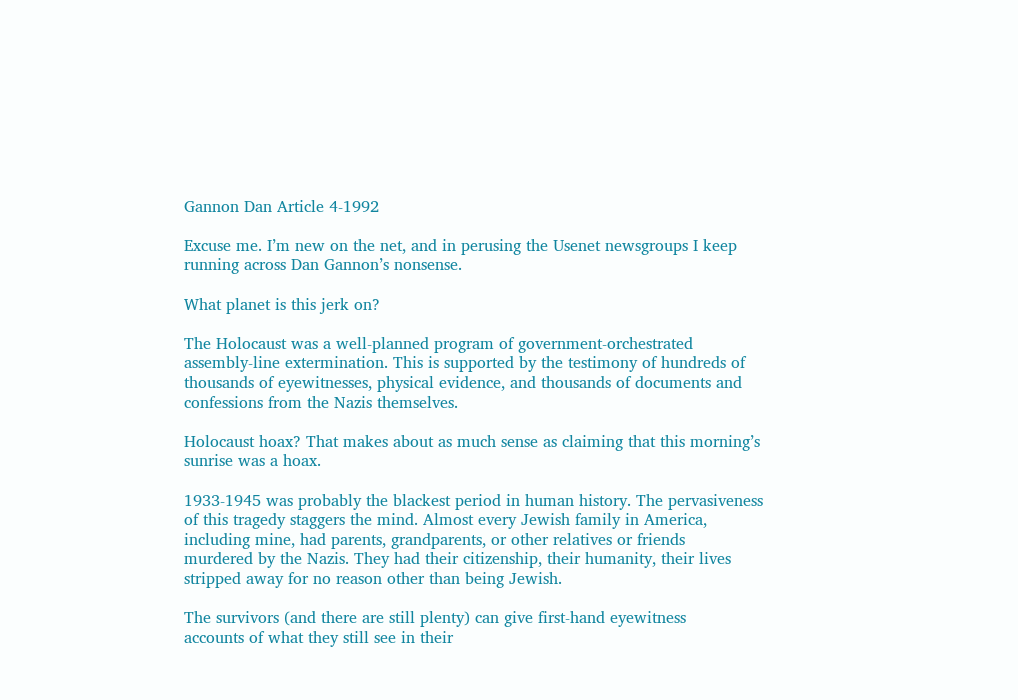Gannon Dan Article 4-1992

Excuse me. I’m new on the net, and in perusing the Usenet newsgroups I keep
running across Dan Gannon’s nonsense.

What planet is this jerk on?

The Holocaust was a well-planned program of government-orchestrated
assembly-line extermination. This is supported by the testimony of hundreds of
thousands of eyewitnesses, physical evidence, and thousands of documents and
confessions from the Nazis themselves.

Holocaust hoax? That makes about as much sense as claiming that this morning’s
sunrise was a hoax.

1933-1945 was probably the blackest period in human history. The pervasiveness
of this tragedy staggers the mind. Almost every Jewish family in America,
including mine, had parents, grandparents, or other relatives or friends
murdered by the Nazis. They had their citizenship, their humanity, their lives
stripped away for no reason other than being Jewish.

The survivors (and there are still plenty) can give first-hand eyewitness
accounts of what they still see in their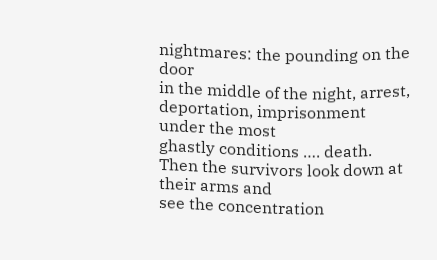nightmares: the pounding on the door
in the middle of the night, arrest, deportation, imprisonment under the most
ghastly conditions …. death. Then the survivors look down at their arms and
see the concentration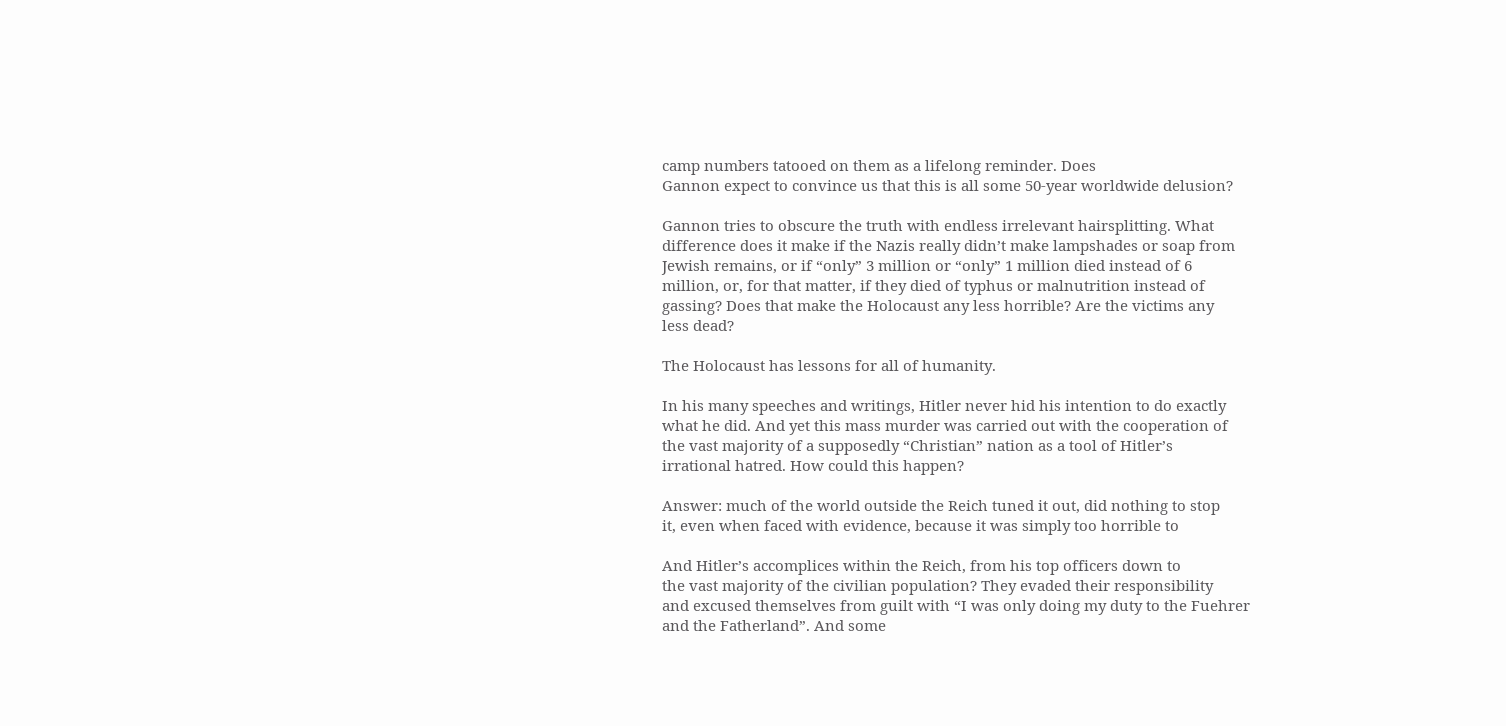camp numbers tatooed on them as a lifelong reminder. Does
Gannon expect to convince us that this is all some 50-year worldwide delusion?

Gannon tries to obscure the truth with endless irrelevant hairsplitting. What
difference does it make if the Nazis really didn’t make lampshades or soap from
Jewish remains, or if “only” 3 million or “only” 1 million died instead of 6
million, or, for that matter, if they died of typhus or malnutrition instead of
gassing? Does that make the Holocaust any less horrible? Are the victims any
less dead?

The Holocaust has lessons for all of humanity.

In his many speeches and writings, Hitler never hid his intention to do exactly
what he did. And yet this mass murder was carried out with the cooperation of
the vast majority of a supposedly “Christian” nation as a tool of Hitler’s
irrational hatred. How could this happen?

Answer: much of the world outside the Reich tuned it out, did nothing to stop
it, even when faced with evidence, because it was simply too horrible to

And Hitler’s accomplices within the Reich, from his top officers down to
the vast majority of the civilian population? They evaded their responsibility
and excused themselves from guilt with “I was only doing my duty to the Fuehrer
and the Fatherland”. And some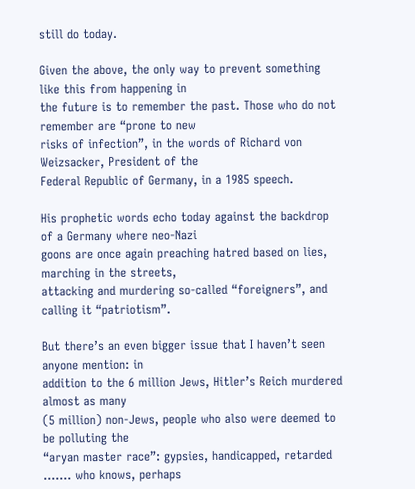still do today.

Given the above, the only way to prevent something like this from happening in
the future is to remember the past. Those who do not remember are “prone to new
risks of infection”, in the words of Richard von Weizsacker, President of the
Federal Republic of Germany, in a 1985 speech.

His prophetic words echo today against the backdrop of a Germany where neo-Nazi
goons are once again preaching hatred based on lies, marching in the streets,
attacking and murdering so-called “foreigners”, and calling it “patriotism”.

But there’s an even bigger issue that I haven’t seen anyone mention: in
addition to the 6 million Jews, Hitler’s Reich murdered almost as many
(5 million) non-Jews, people who also were deemed to be polluting the
“aryan master race”: gypsies, handicapped, retarded ……. who knows, perhaps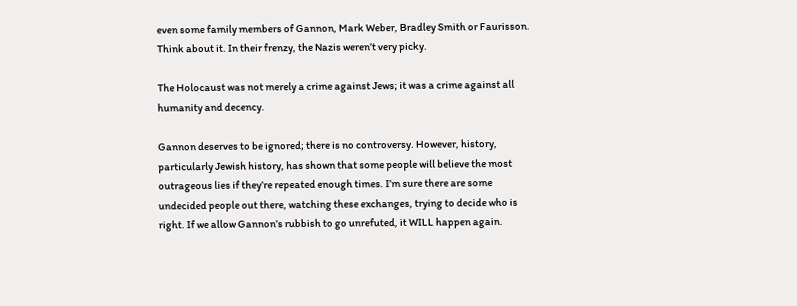even some family members of Gannon, Mark Weber, Bradley Smith or Faurisson.
Think about it. In their frenzy, the Nazis weren’t very picky.

The Holocaust was not merely a crime against Jews; it was a crime against all
humanity and decency.

Gannon deserves to be ignored; there is no controversy. However, history,
particularly Jewish history, has shown that some people will believe the most
outrageous lies if they’re repeated enough times. I’m sure there are some
undecided people out there, watching these exchanges, trying to decide who is
right. If we allow Gannon’s rubbish to go unrefuted, it WILL happen again.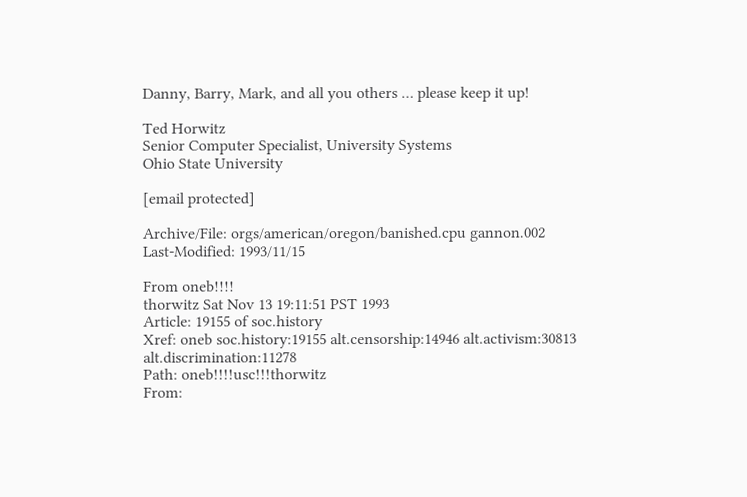Danny, Barry, Mark, and all you others … please keep it up!

Ted Horwitz
Senior Computer Specialist, University Systems
Ohio State University

[email protected]

Archive/File: orgs/american/oregon/banished.cpu gannon.002
Last-Modified: 1993/11/15

From oneb!!!!
thorwitz Sat Nov 13 19:11:51 PST 1993
Article: 19155 of soc.history
Xref: oneb soc.history:19155 alt.censorship:14946 alt.activism:30813 alt.discrimination:11278
Path: oneb!!!!usc!!!thorwitz
From: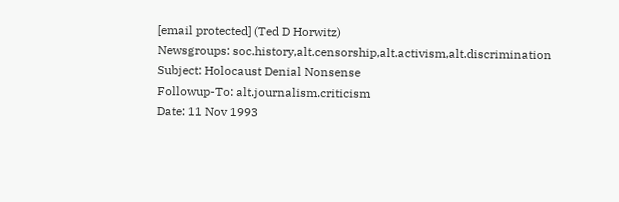[email protected] (Ted D Horwitz)
Newsgroups: soc.history,alt.censorship,alt.activism,alt.discrimination
Subject: Holocaust Denial Nonsense
Followup-To: alt.journalism.criticism
Date: 11 Nov 1993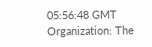05:56:48 GMT
Organization: The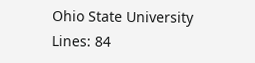Ohio State University
Lines: 84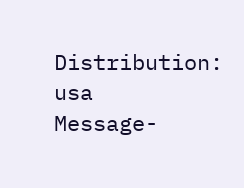Distribution: usa
Message-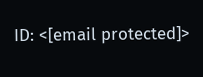ID: <[email protected]>